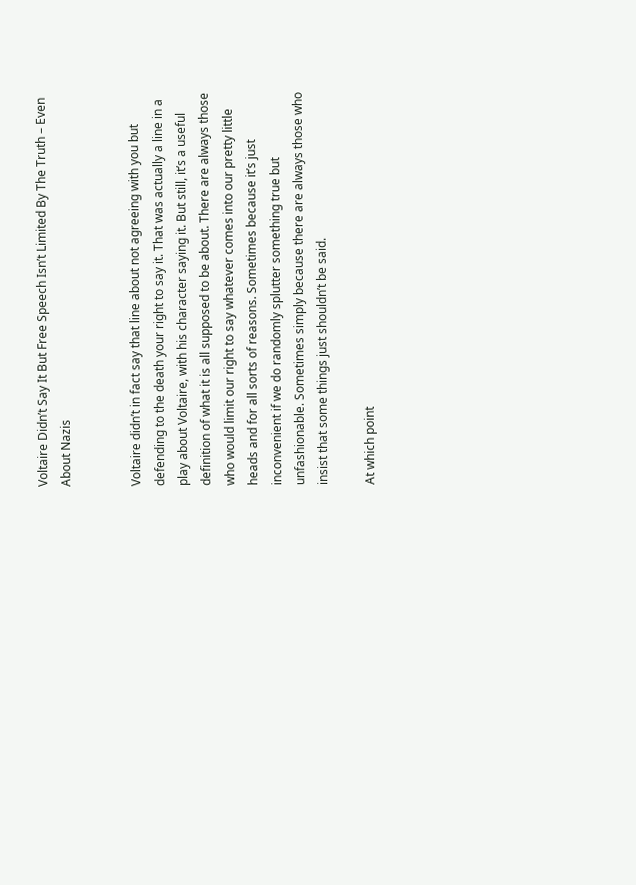Voltaire Didn’t Say It But Free Speech Isn’t Limited By The Truth – Even About Nazis


Voltaire didn’t in fact say that line about not agreeing with you but defending to the death your right to say it. That was actually a line in a play about Voltaire, with his character saying it. But still, it’s a useful definition of what it is all supposed to be about. There are always those who would limit our right to say whatever comes into our pretty little heads and for all sorts of reasons. Sometimes because it’s just inconvenient if we do randomly splutter something true but unfashionable. Sometimes simply because there are always those who insist that some things just shouldn’t be said.

At which point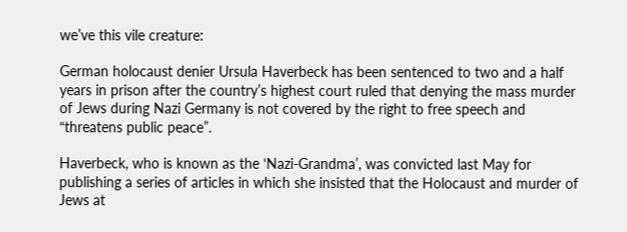we’ve this vile creature:

German holocaust denier Ursula Haverbeck has been sentenced to two and a half years in prison after the country’s highest court ruled that denying the mass murder of Jews during Nazi Germany is not covered by the right to free speech and “threatens public peace”.

Haverbeck, who is known as the ‘Nazi-Grandma’, was convicted last May for publishing a series of articles in which she insisted that the Holocaust and murder of Jews at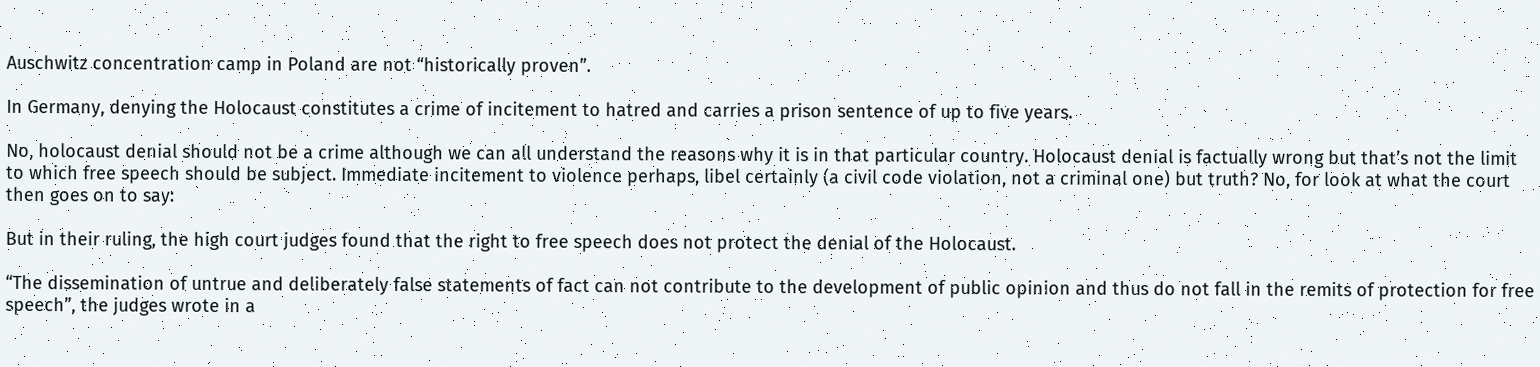Auschwitz concentration camp in Poland are not “historically proven”.

In Germany, denying the Holocaust constitutes a crime of incitement to hatred and carries a prison sentence of up to five years.

No, holocaust denial should not be a crime although we can all understand the reasons why it is in that particular country. Holocaust denial is factually wrong but that’s not the limit to which free speech should be subject. Immediate incitement to violence perhaps, libel certainly (a civil code violation, not a criminal one) but truth? No, for look at what the court then goes on to say:

But in their ruling, the high court judges found that the right to free speech does not protect the denial of the Holocaust.

“The dissemination of untrue and deliberately false statements of fact can not contribute to the development of public opinion and thus do not fall in the remits of protection for free speech”, the judges wrote in a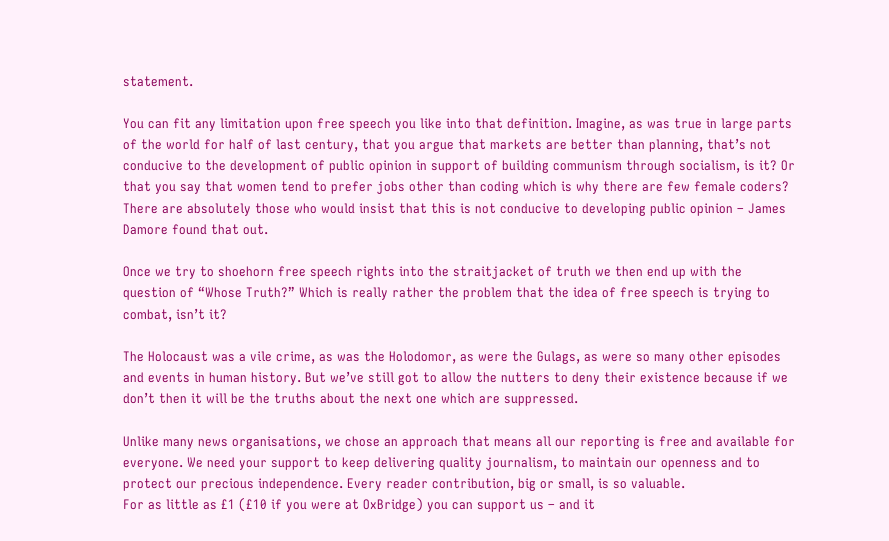statement.

You can fit any limitation upon free speech you like into that definition. Imagine, as was true in large parts of the world for half of last century, that you argue that markets are better than planning, that’s not conducive to the development of public opinion in support of building communism through socialism, is it? Or that you say that women tend to prefer jobs other than coding which is why there are few female coders? There are absolutely those who would insist that this is not conducive to developing public opinion – James Damore found that out.

Once we try to shoehorn free speech rights into the straitjacket of truth we then end up with the question of “Whose Truth?” Which is really rather the problem that the idea of free speech is trying to combat, isn’t it?

The Holocaust was a vile crime, as was the Holodomor, as were the Gulags, as were so many other episodes and events in human history. But we’ve still got to allow the nutters to deny their existence because if we don’t then it will be the truths about the next one which are suppressed.

Unlike many news organisations, we chose an approach that means all our reporting is free and available for everyone. We need your support to keep delivering quality journalism, to maintain our openness and to protect our precious independence. Every reader contribution, big or small, is so valuable.
For as little as £1 (£10 if you were at OxBridge) you can support us – and it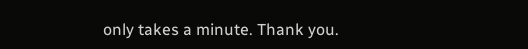only takes a minute. Thank you.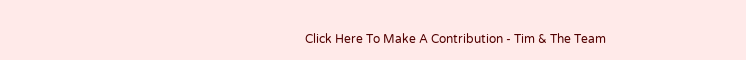Click Here To Make A Contribution - Tim & The Team